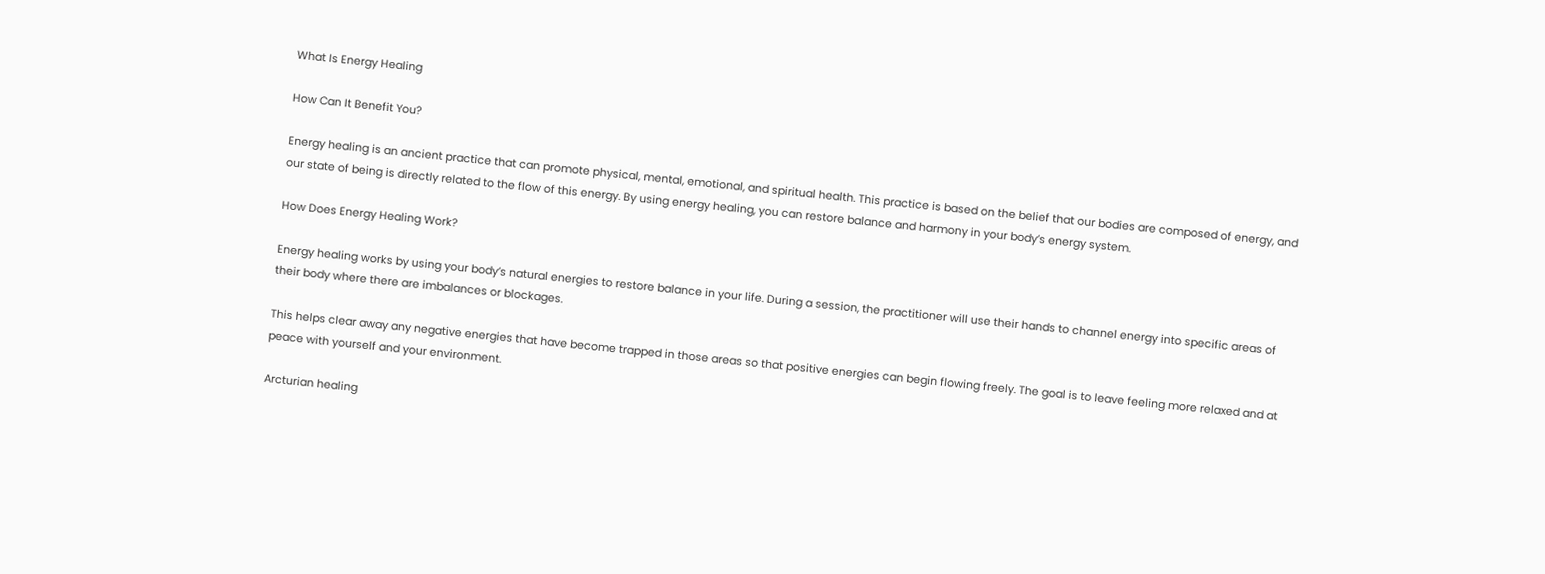What Is Energy Healing

How Can It Benefit You?

Energy healing is an ancient practice that can promote physical, mental, emotional, and spiritual health. This practice is based on the belief that our bodies are composed of energy, and our state of being is directly related to the flow of this energy. By using energy healing, you can restore balance and harmony in your body’s energy system.

How Does Energy Healing Work?

Energy healing works by using your body’s natural energies to restore balance in your life. During a session, the practitioner will use their hands to channel energy into specific areas of their body where there are imbalances or blockages.

This helps clear away any negative energies that have become trapped in those areas so that positive energies can begin flowing freely. The goal is to leave feeling more relaxed and at peace with yourself and your environment.

Arcturian healing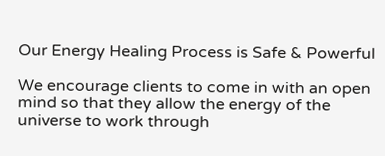Our Energy Healing Process is Safe & Powerful

We encourage clients to come in with an open mind so that they allow the energy of the universe to work through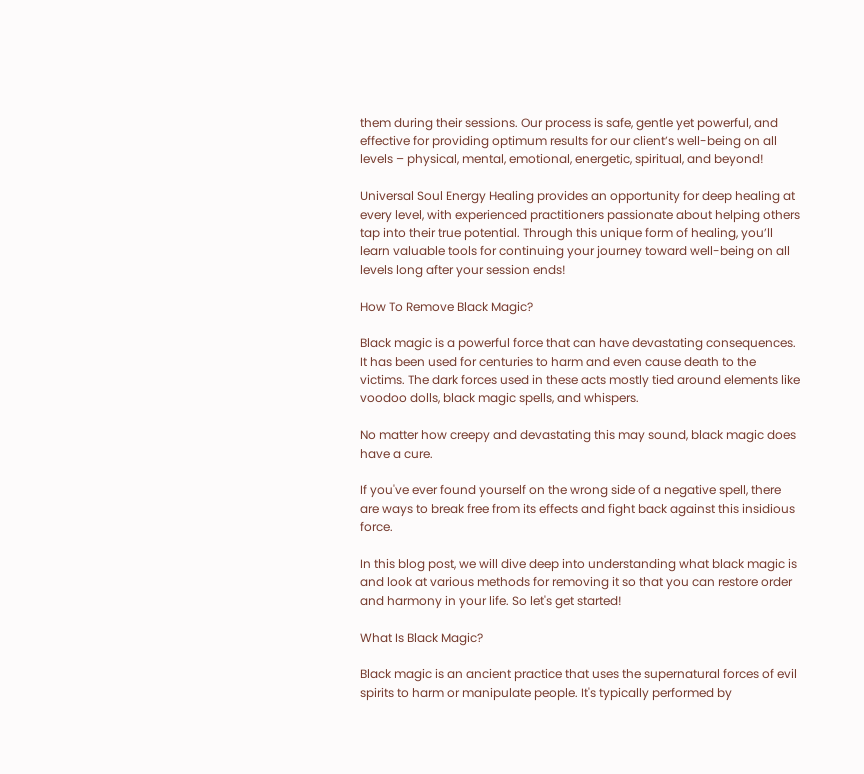them during their sessions. Our process is safe, gentle yet powerful, and effective for providing optimum results for our client’s well-being on all levels – physical, mental, emotional, energetic, spiritual, and beyond!

Universal Soul Energy Healing provides an opportunity for deep healing at every level, with experienced practitioners passionate about helping others tap into their true potential. Through this unique form of healing, you’ll learn valuable tools for continuing your journey toward well-being on all levels long after your session ends!

How To Remove Black Magic?

Black magic is a powerful force that can have devastating consequences. It has been used for centuries to harm and even cause death to the victims. The dark forces used in these acts mostly tied around elements like voodoo dolls, black magic spells, and whispers.

No matter how creepy and devastating this may sound, black magic does have a cure.

If you've ever found yourself on the wrong side of a negative spell, there are ways to break free from its effects and fight back against this insidious force.

In this blog post, we will dive deep into understanding what black magic is and look at various methods for removing it so that you can restore order and harmony in your life. So let's get started!

What Is Black Magic?

Black magic is an ancient practice that uses the supernatural forces of evil spirits to harm or manipulate people. It's typically performed by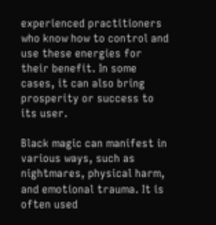experienced practitioners who know how to control and use these energies for their benefit. In some cases, it can also bring prosperity or success to its user.

Black magic can manifest in various ways, such as nightmares, physical harm, and emotional trauma. It is often used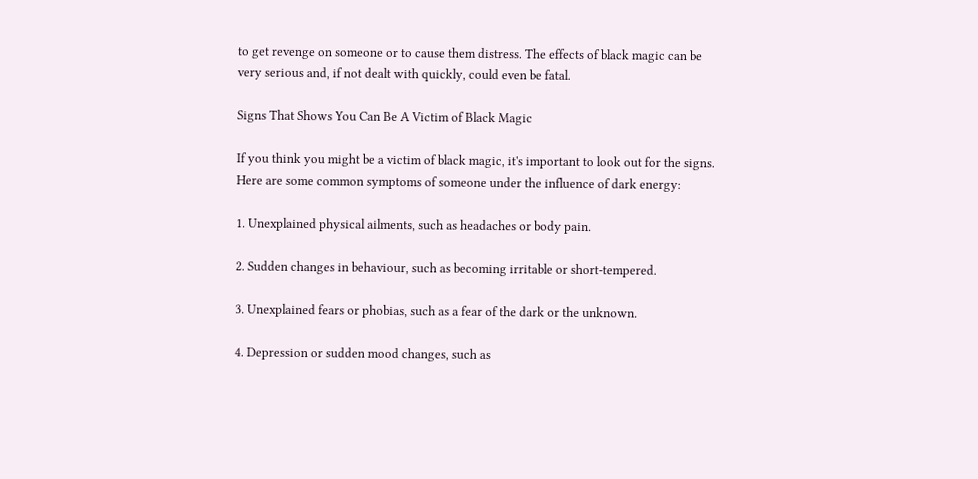to get revenge on someone or to cause them distress. The effects of black magic can be very serious and, if not dealt with quickly, could even be fatal.

Signs That Shows You Can Be A Victim of Black Magic

If you think you might be a victim of black magic, it's important to look out for the signs. Here are some common symptoms of someone under the influence of dark energy:

1. Unexplained physical ailments, such as headaches or body pain.

2. Sudden changes in behaviour, such as becoming irritable or short-tempered.

3. Unexplained fears or phobias, such as a fear of the dark or the unknown.

4. Depression or sudden mood changes, such as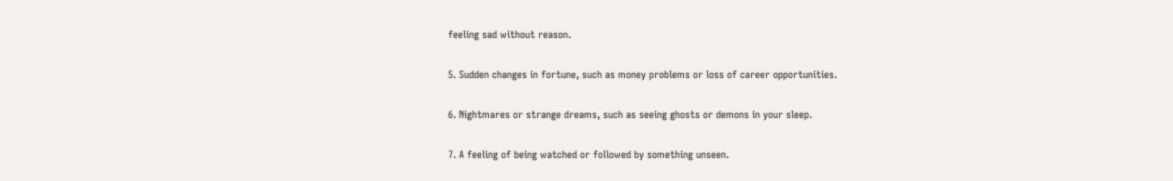feeling sad without reason.

5. Sudden changes in fortune, such as money problems or loss of career opportunities.

6. Nightmares or strange dreams, such as seeing ghosts or demons in your sleep.

7. A feeling of being watched or followed by something unseen.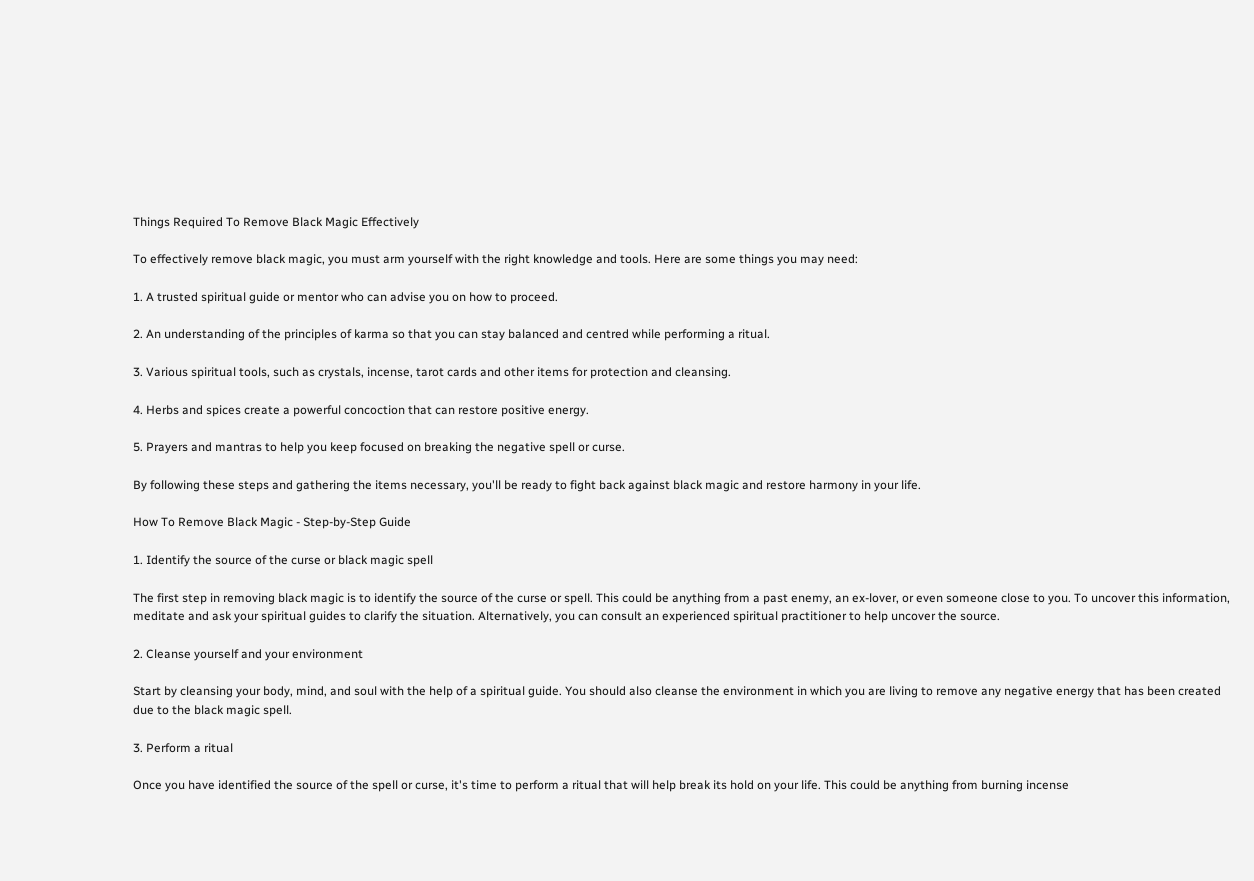Things Required To Remove Black Magic Effectively

To effectively remove black magic, you must arm yourself with the right knowledge and tools. Here are some things you may need:

1. A trusted spiritual guide or mentor who can advise you on how to proceed.

2. An understanding of the principles of karma so that you can stay balanced and centred while performing a ritual.

3. Various spiritual tools, such as crystals, incense, tarot cards and other items for protection and cleansing.

4. Herbs and spices create a powerful concoction that can restore positive energy.

5. Prayers and mantras to help you keep focused on breaking the negative spell or curse.

By following these steps and gathering the items necessary, you'll be ready to fight back against black magic and restore harmony in your life.

How To Remove Black Magic - Step-by-Step Guide

1. Identify the source of the curse or black magic spell

The first step in removing black magic is to identify the source of the curse or spell. This could be anything from a past enemy, an ex-lover, or even someone close to you. To uncover this information, meditate and ask your spiritual guides to clarify the situation. Alternatively, you can consult an experienced spiritual practitioner to help uncover the source.

2. Cleanse yourself and your environment

Start by cleansing your body, mind, and soul with the help of a spiritual guide. You should also cleanse the environment in which you are living to remove any negative energy that has been created due to the black magic spell.

3. Perform a ritual

Once you have identified the source of the spell or curse, it's time to perform a ritual that will help break its hold on your life. This could be anything from burning incense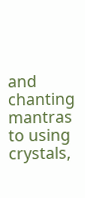and chanting mantras to using crystals,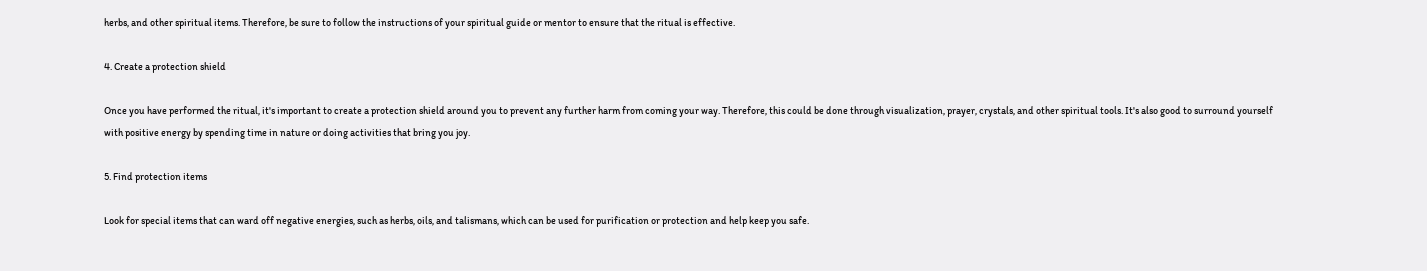herbs, and other spiritual items. Therefore, be sure to follow the instructions of your spiritual guide or mentor to ensure that the ritual is effective.

4. Create a protection shield

Once you have performed the ritual, it's important to create a protection shield around you to prevent any further harm from coming your way. Therefore, this could be done through visualization, prayer, crystals, and other spiritual tools. It's also good to surround yourself with positive energy by spending time in nature or doing activities that bring you joy.

5. Find protection items

Look for special items that can ward off negative energies, such as herbs, oils, and talismans, which can be used for purification or protection and help keep you safe.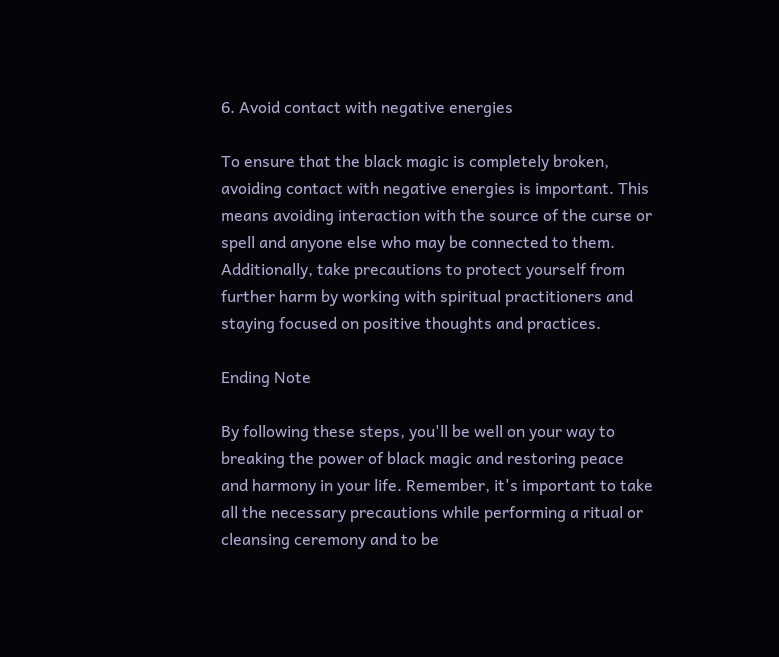6. Avoid contact with negative energies

To ensure that the black magic is completely broken, avoiding contact with negative energies is important. This means avoiding interaction with the source of the curse or spell and anyone else who may be connected to them. Additionally, take precautions to protect yourself from further harm by working with spiritual practitioners and staying focused on positive thoughts and practices.

Ending Note

By following these steps, you'll be well on your way to breaking the power of black magic and restoring peace and harmony in your life. Remember, it's important to take all the necessary precautions while performing a ritual or cleansing ceremony and to be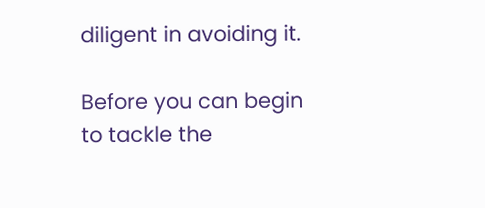diligent in avoiding it.

Before you can begin to tackle the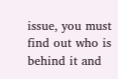issue, you must find out who is behind it and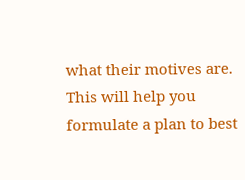what their motives are. This will help you formulate a plan to best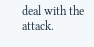deal with the attack.